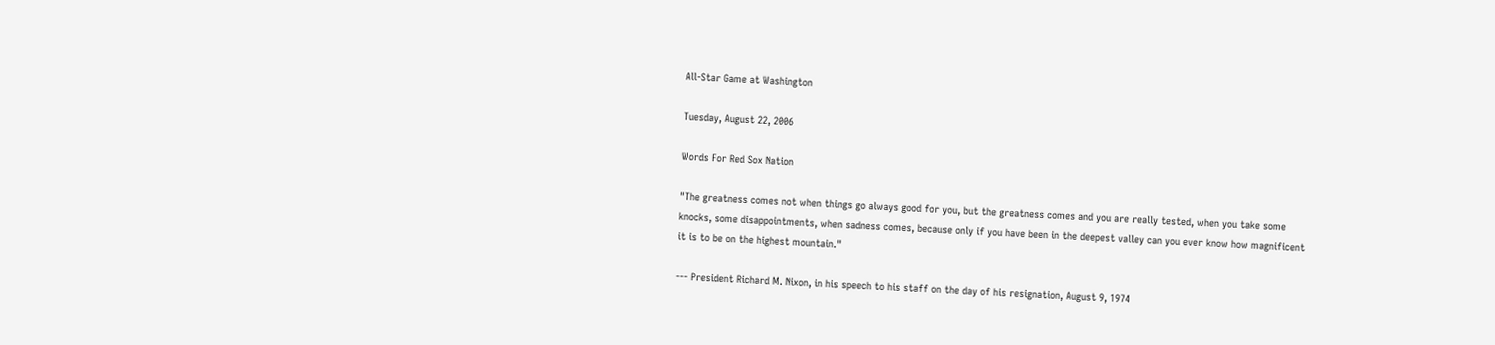All-Star Game at Washington

Tuesday, August 22, 2006

Words For Red Sox Nation

"The greatness comes not when things go always good for you, but the greatness comes and you are really tested, when you take some knocks, some disappointments, when sadness comes, because only if you have been in the deepest valley can you ever know how magnificent it is to be on the highest mountain."

--- President Richard M. Nixon, in his speech to his staff on the day of his resignation, August 9, 1974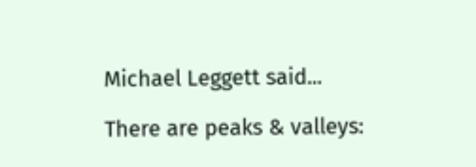Michael Leggett said...

There are peaks & valleys: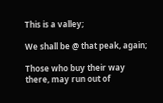This is a valley;

We shall be @ that peak, again;

Those who buy their way there, may run out of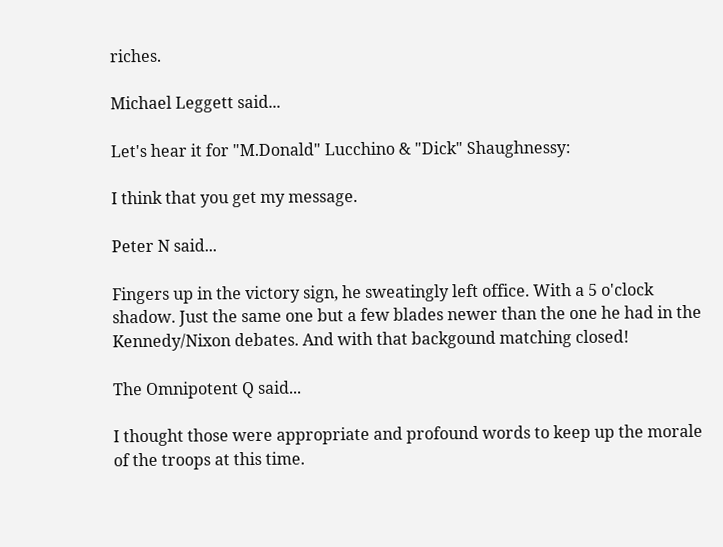riches.

Michael Leggett said...

Let's hear it for "M.Donald" Lucchino & "Dick" Shaughnessy:

I think that you get my message.

Peter N said...

Fingers up in the victory sign, he sweatingly left office. With a 5 o'clock shadow. Just the same one but a few blades newer than the one he had in the Kennedy/Nixon debates. And with that backgound matching closed!

The Omnipotent Q said...

I thought those were appropriate and profound words to keep up the morale of the troops at this time.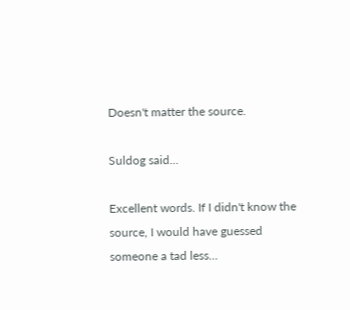Doesn't matter the source.

Suldog said...

Excellent words. If I didn't know the source, I would have guessed someone a tad less...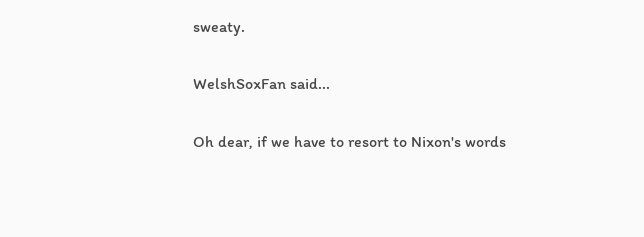sweaty.

WelshSoxFan said...

Oh dear, if we have to resort to Nixon's words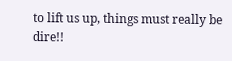to lift us up, things must really be dire!!